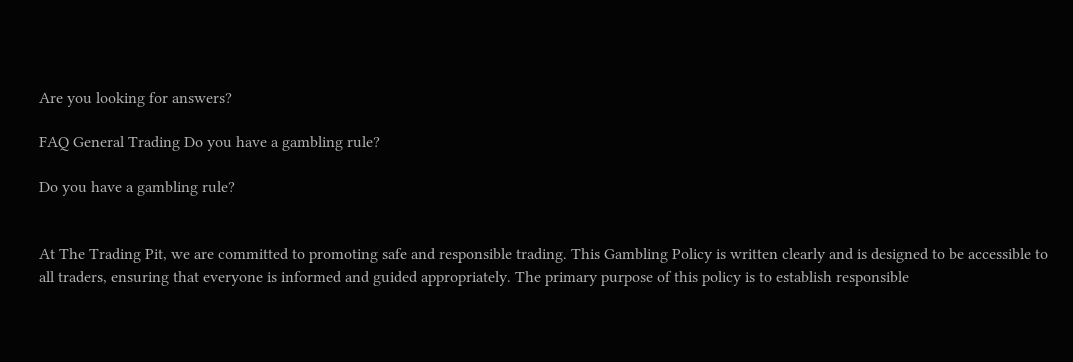Are you looking for answers?

FAQ General Trading Do you have a gambling rule?

Do you have a gambling rule?


At The Trading Pit, we are committed to promoting safe and responsible trading. This Gambling Policy is written clearly and is designed to be accessible to all traders, ensuring that everyone is informed and guided appropriately. The primary purpose of this policy is to establish responsible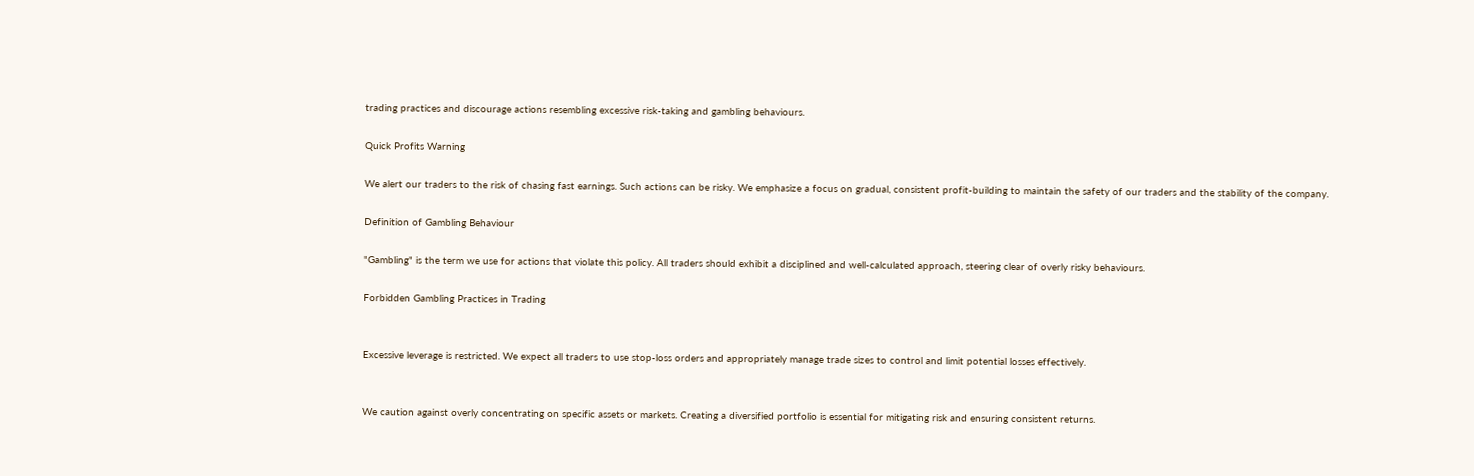trading practices and discourage actions resembling excessive risk-taking and gambling behaviours.

Quick Profits Warning

We alert our traders to the risk of chasing fast earnings. Such actions can be risky. We emphasize a focus on gradual, consistent profit-building to maintain the safety of our traders and the stability of the company.

Definition of Gambling Behaviour

"Gambling" is the term we use for actions that violate this policy. All traders should exhibit a disciplined and well-calculated approach, steering clear of overly risky behaviours.

Forbidden Gambling Practices in Trading


Excessive leverage is restricted. We expect all traders to use stop-loss orders and appropriately manage trade sizes to control and limit potential losses effectively.


We caution against overly concentrating on specific assets or markets. Creating a diversified portfolio is essential for mitigating risk and ensuring consistent returns.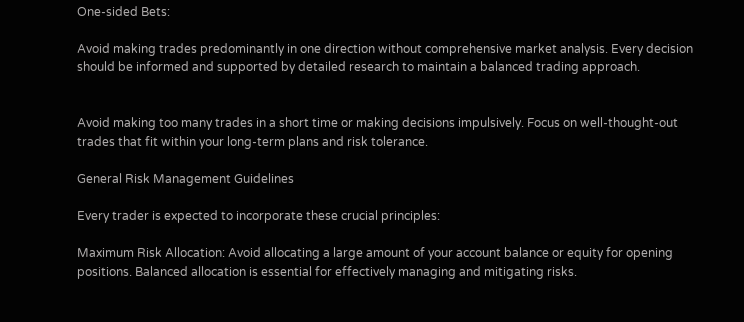One-sided Bets:

Avoid making trades predominantly in one direction without comprehensive market analysis. Every decision should be informed and supported by detailed research to maintain a balanced trading approach.


Avoid making too many trades in a short time or making decisions impulsively. Focus on well-thought-out trades that fit within your long-term plans and risk tolerance.

General Risk Management Guidelines

Every trader is expected to incorporate these crucial principles:

Maximum Risk Allocation: Avoid allocating a large amount of your account balance or equity for opening positions. Balanced allocation is essential for effectively managing and mitigating risks.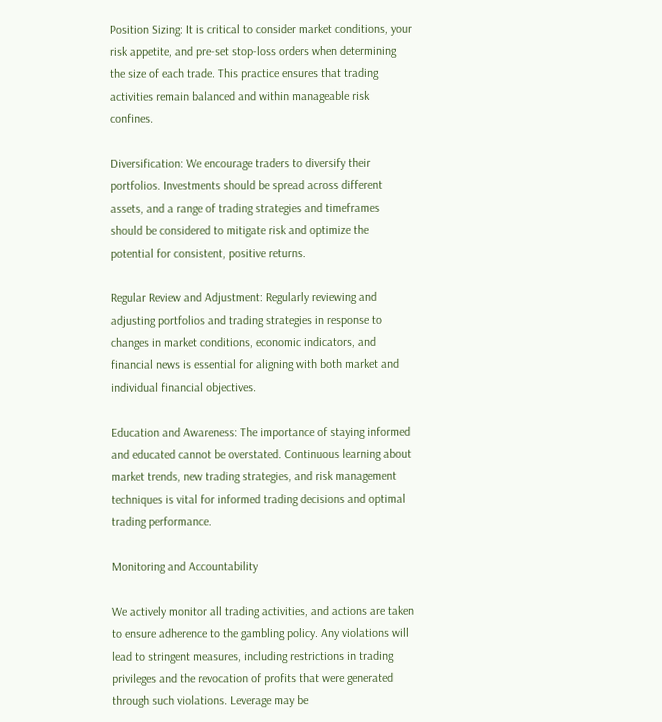Position Sizing: It is critical to consider market conditions, your risk appetite, and pre-set stop-loss orders when determining the size of each trade. This practice ensures that trading activities remain balanced and within manageable risk confines.

Diversification: We encourage traders to diversify their portfolios. Investments should be spread across different assets, and a range of trading strategies and timeframes should be considered to mitigate risk and optimize the potential for consistent, positive returns.

Regular Review and Adjustment: Regularly reviewing and adjusting portfolios and trading strategies in response to changes in market conditions, economic indicators, and financial news is essential for aligning with both market and individual financial objectives.

Education and Awareness: The importance of staying informed and educated cannot be overstated. Continuous learning about market trends, new trading strategies, and risk management techniques is vital for informed trading decisions and optimal trading performance.

Monitoring and Accountability

We actively monitor all trading activities, and actions are taken to ensure adherence to the gambling policy. Any violations will lead to stringent measures, including restrictions in trading privileges and the revocation of profits that were generated through such violations. Leverage may be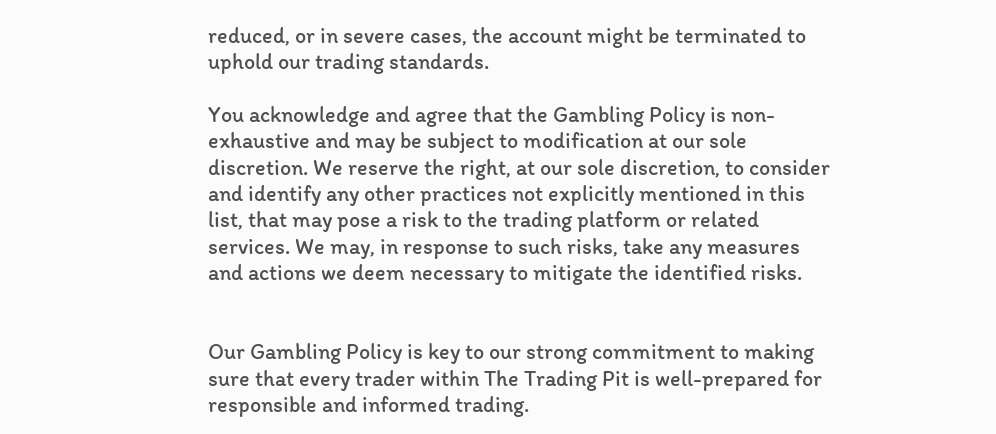reduced, or in severe cases, the account might be terminated to uphold our trading standards.

You acknowledge and agree that the Gambling Policy is non-exhaustive and may be subject to modification at our sole discretion. We reserve the right, at our sole discretion, to consider and identify any other practices not explicitly mentioned in this list, that may pose a risk to the trading platform or related services. We may, in response to such risks, take any measures and actions we deem necessary to mitigate the identified risks.


Our Gambling Policy is key to our strong commitment to making sure that every trader within The Trading Pit is well-prepared for responsible and informed trading.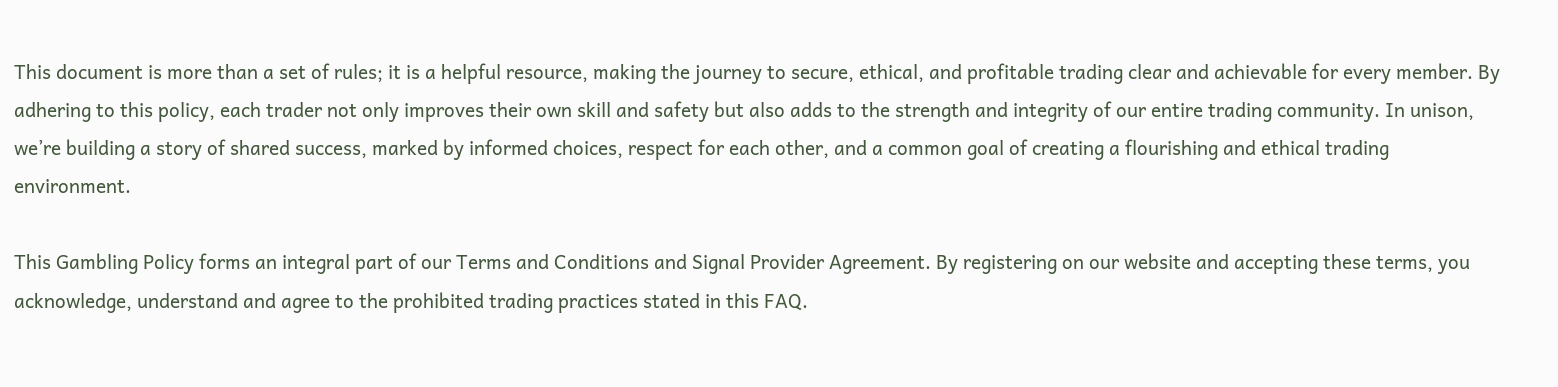This document is more than a set of rules; it is a helpful resource, making the journey to secure, ethical, and profitable trading clear and achievable for every member. By adhering to this policy, each trader not only improves their own skill and safety but also adds to the strength and integrity of our entire trading community. In unison, we’re building a story of shared success, marked by informed choices, respect for each other, and a common goal of creating a flourishing and ethical trading environment.

This Gambling Policy forms an integral part of our Terms and Conditions and Signal Provider Agreement. By registering on our website and accepting these terms, you acknowledge, understand and agree to the prohibited trading practices stated in this FAQ.